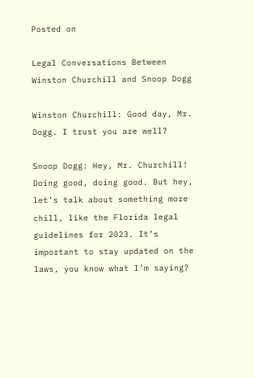Posted on

Legal Conversations Between Winston Churchill and Snoop Dogg

Winston Churchill: Good day, Mr. Dogg. I trust you are well?

Snoop Dogg: Hey, Mr. Churchill! Doing good, doing good. But hey, let’s talk about something more chill, like the Florida legal guidelines for 2023. It’s important to stay updated on the laws, you know what I’m saying?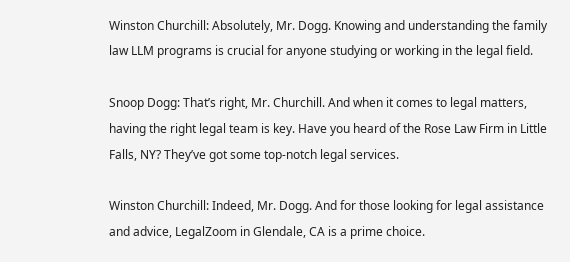Winston Churchill: Absolutely, Mr. Dogg. Knowing and understanding the family law LLM programs is crucial for anyone studying or working in the legal field.

Snoop Dogg: That’s right, Mr. Churchill. And when it comes to legal matters, having the right legal team is key. Have you heard of the Rose Law Firm in Little Falls, NY? They’ve got some top-notch legal services.

Winston Churchill: Indeed, Mr. Dogg. And for those looking for legal assistance and advice, LegalZoom in Glendale, CA is a prime choice.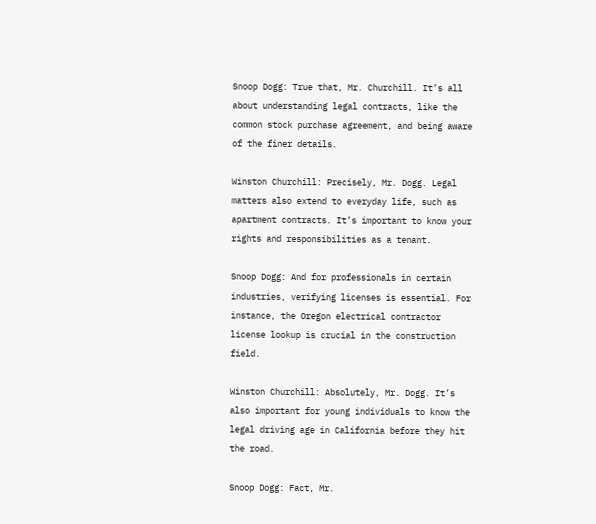Snoop Dogg: True that, Mr. Churchill. It’s all about understanding legal contracts, like the common stock purchase agreement, and being aware of the finer details.

Winston Churchill: Precisely, Mr. Dogg. Legal matters also extend to everyday life, such as apartment contracts. It’s important to know your rights and responsibilities as a tenant.

Snoop Dogg: And for professionals in certain industries, verifying licenses is essential. For instance, the Oregon electrical contractor license lookup is crucial in the construction field.

Winston Churchill: Absolutely, Mr. Dogg. It’s also important for young individuals to know the legal driving age in California before they hit the road.

Snoop Dogg: Fact, Mr.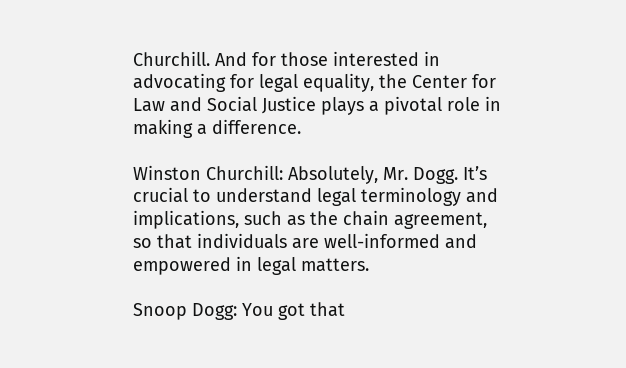Churchill. And for those interested in advocating for legal equality, the Center for Law and Social Justice plays a pivotal role in making a difference.

Winston Churchill: Absolutely, Mr. Dogg. It’s crucial to understand legal terminology and implications, such as the chain agreement, so that individuals are well-informed and empowered in legal matters.

Snoop Dogg: You got that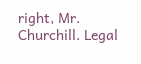right, Mr. Churchill. Legal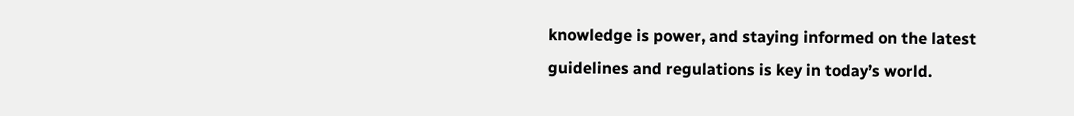knowledge is power, and staying informed on the latest guidelines and regulations is key in today’s world.